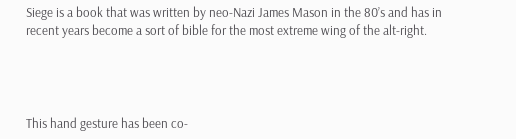Siege is a book that was written by neo-Nazi James Mason in the 80’s and has in recent years become a sort of bible for the most extreme wing of the alt-right.




This hand gesture has been co-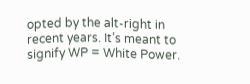opted by the alt-right in recent years. It’s meant to signify WP = White Power.